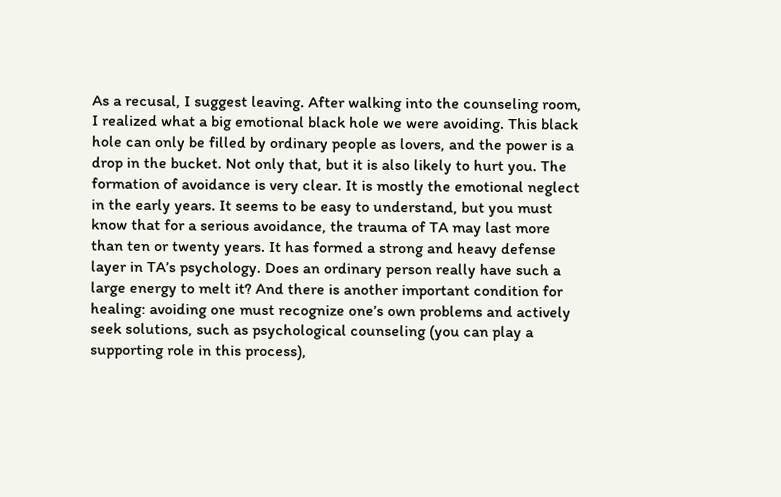As a recusal, I suggest leaving. After walking into the counseling room, I realized what a big emotional black hole we were avoiding. This black hole can only be filled by ordinary people as lovers, and the power is a drop in the bucket. Not only that, but it is also likely to hurt you. The formation of avoidance is very clear. It is mostly the emotional neglect in the early years. It seems to be easy to understand, but you must know that for a serious avoidance, the trauma of TA may last more than ten or twenty years. It has formed a strong and heavy defense layer in TA’s psychology. Does an ordinary person really have such a large energy to melt it? And there is another important condition for healing: avoiding one must recognize one’s own problems and actively seek solutions, such as psychological counseling (you can play a supporting role in this process),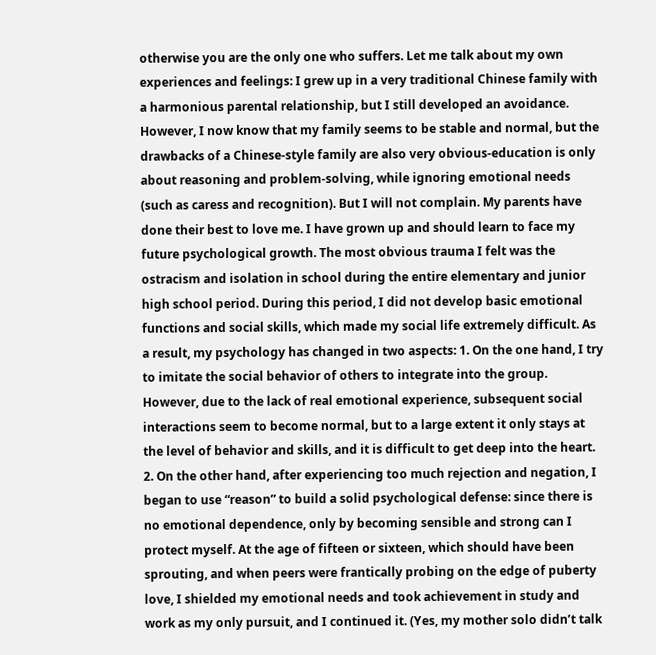otherwise you are the only one who suffers. Let me talk about my own experiences and feelings: I grew up in a very traditional Chinese family with a harmonious parental relationship, but I still developed an avoidance. However, I now know that my family seems to be stable and normal, but the drawbacks of a Chinese-style family are also very obvious-education is only about reasoning and problem-solving, while ignoring emotional needs (such as caress and recognition). But I will not complain. My parents have done their best to love me. I have grown up and should learn to face my future psychological growth. The most obvious trauma I felt was the ostracism and isolation in school during the entire elementary and junior high school period. During this period, I did not develop basic emotional functions and social skills, which made my social life extremely difficult. As a result, my psychology has changed in two aspects: 1. On the one hand, I try to imitate the social behavior of others to integrate into the group. However, due to the lack of real emotional experience, subsequent social interactions seem to become normal, but to a large extent it only stays at the level of behavior and skills, and it is difficult to get deep into the heart. 2. On the other hand, after experiencing too much rejection and negation, I began to use “reason” to build a solid psychological defense: since there is no emotional dependence, only by becoming sensible and strong can I protect myself. At the age of fifteen or sixteen, which should have been sprouting, and when peers were frantically probing on the edge of puberty love, I shielded my emotional needs and took achievement in study and work as my only pursuit, and I continued it. (Yes, my mother solo didn’t talk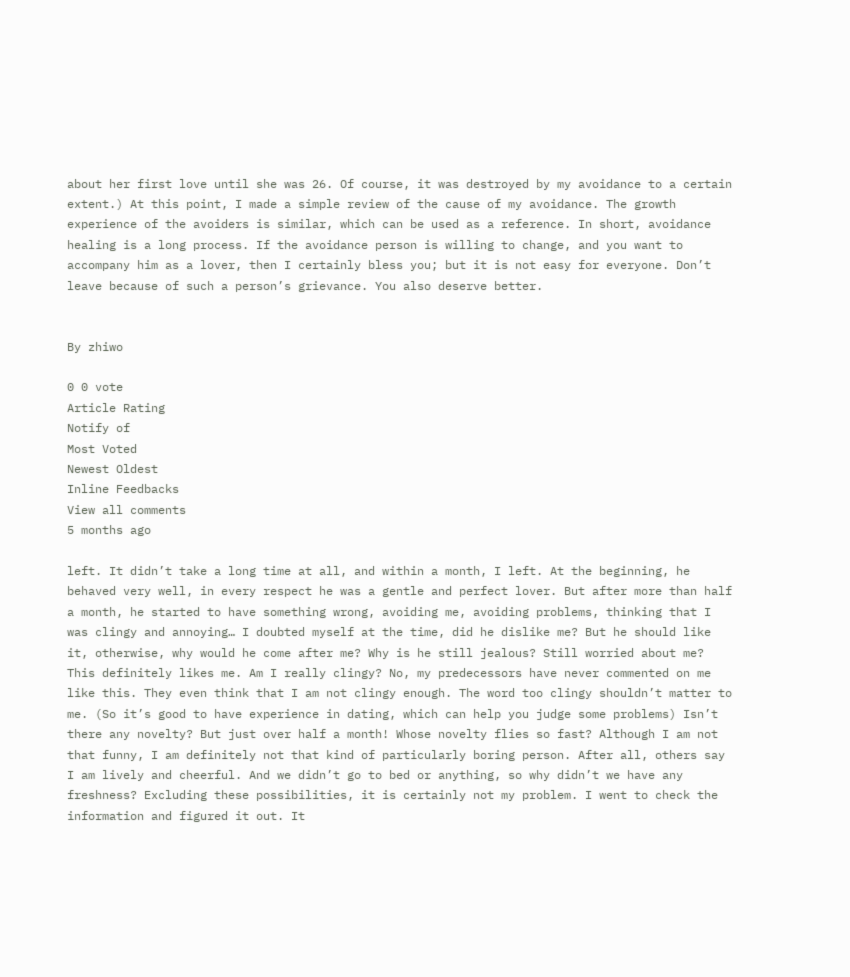about her first love until she was 26. Of course, it was destroyed by my avoidance to a certain extent.) At this point, I made a simple review of the cause of my avoidance. The growth experience of the avoiders is similar, which can be used as a reference. In short, avoidance healing is a long process. If the avoidance person is willing to change, and you want to accompany him as a lover, then I certainly bless you; but it is not easy for everyone. Don’t leave because of such a person’s grievance. You also deserve better.


By zhiwo

0 0 vote
Article Rating
Notify of
Most Voted
Newest Oldest
Inline Feedbacks
View all comments
5 months ago

left. It didn’t take a long time at all, and within a month, I left. At the beginning, he behaved very well, in every respect he was a gentle and perfect lover. But after more than half a month, he started to have something wrong, avoiding me, avoiding problems, thinking that I was clingy and annoying… I doubted myself at the time, did he dislike me? But he should like it, otherwise, why would he come after me? Why is he still jealous? Still worried about me? This definitely likes me. Am I really clingy? No, my predecessors have never commented on me like this. They even think that I am not clingy enough. The word too clingy shouldn’t matter to me. (So it’s good to have experience in dating, which can help you judge some problems) Isn’t there any novelty? But just over half a month! Whose novelty flies so fast? Although I am not that funny, I am definitely not that kind of particularly boring person. After all, others say I am lively and cheerful. And we didn’t go to bed or anything, so why didn’t we have any freshness? Excluding these possibilities, it is certainly not my problem. I went to check the information and figured it out. It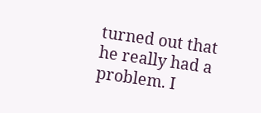turned out that he really had a problem. I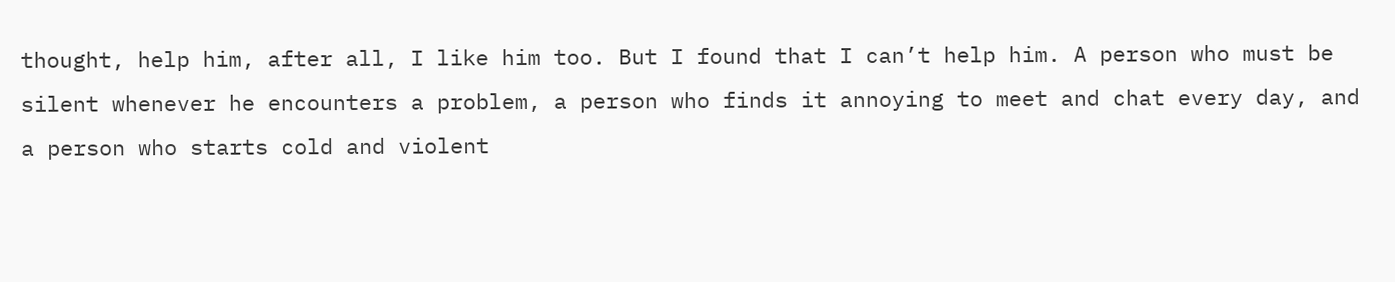thought, help him, after all, I like him too. But I found that I can’t help him. A person who must be silent whenever he encounters a problem, a person who finds it annoying to meet and chat every day, and a person who starts cold and violent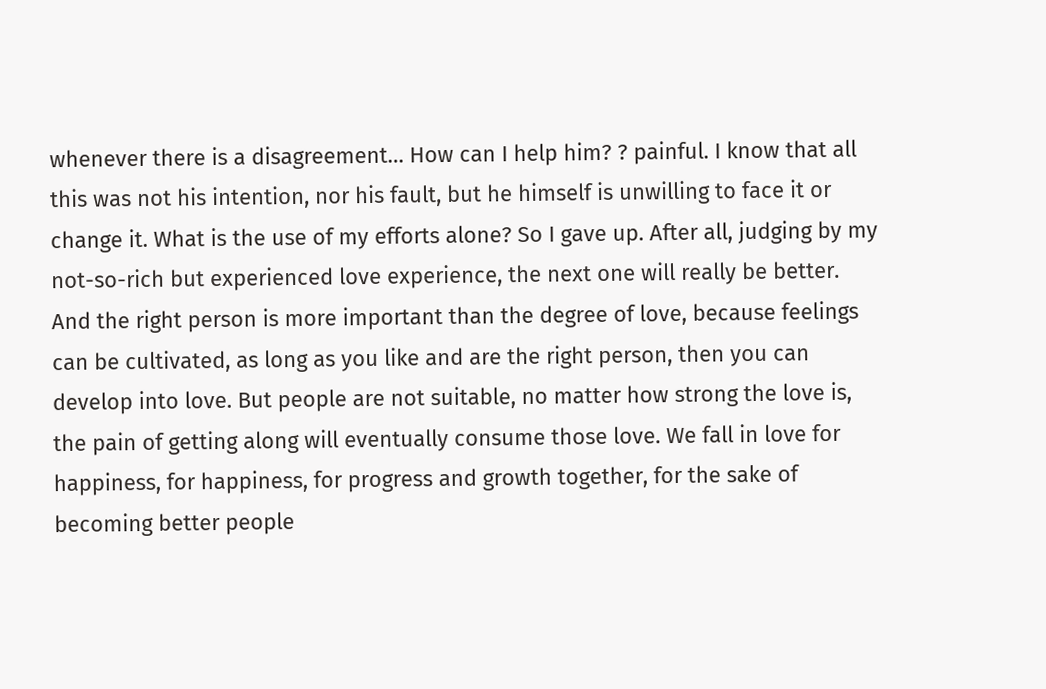whenever there is a disagreement… How can I help him? ? painful. I know that all this was not his intention, nor his fault, but he himself is unwilling to face it or change it. What is the use of my efforts alone? So I gave up. After all, judging by my not-so-rich but experienced love experience, the next one will really be better. And the right person is more important than the degree of love, because feelings can be cultivated, as long as you like and are the right person, then you can develop into love. But people are not suitable, no matter how strong the love is, the pain of getting along will eventually consume those love. We fall in love for happiness, for happiness, for progress and growth together, for the sake of becoming better people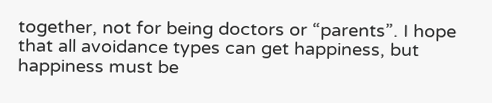together, not for being doctors or “parents”. I hope that all avoidance types can get happiness, but happiness must be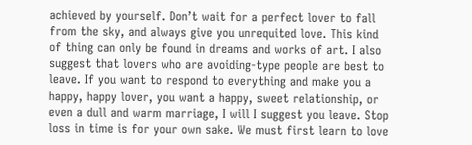achieved by yourself. Don’t wait for a perfect lover to fall from the sky, and always give you unrequited love. This kind of thing can only be found in dreams and works of art. I also suggest that lovers who are avoiding-type people are best to leave. If you want to respond to everything and make you a happy, happy lover, you want a happy, sweet relationship, or even a dull and warm marriage, I will I suggest you leave. Stop loss in time is for your own sake. We must first learn to love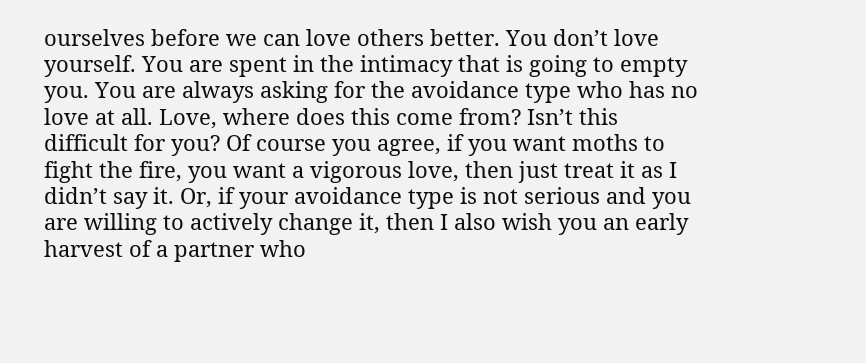ourselves before we can love others better. You don’t love yourself. You are spent in the intimacy that is going to empty you. You are always asking for the avoidance type who has no love at all. Love, where does this come from? Isn’t this difficult for you? Of course you agree, if you want moths to fight the fire, you want a vigorous love, then just treat it as I didn’t say it. Or, if your avoidance type is not serious and you are willing to actively change it, then I also wish you an early harvest of a partner who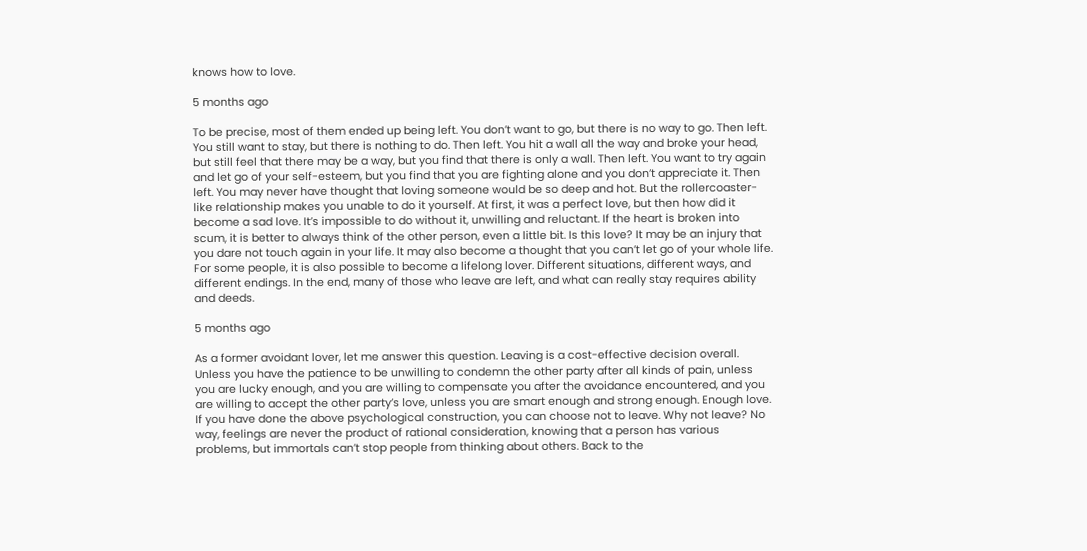knows how to love.

5 months ago

To be precise, most of them ended up being left. You don’t want to go, but there is no way to go. Then left. You still want to stay, but there is nothing to do. Then left. You hit a wall all the way and broke your head, but still feel that there may be a way, but you find that there is only a wall. Then left. You want to try again and let go of your self-esteem, but you find that you are fighting alone and you don’t appreciate it. Then left. You may never have thought that loving someone would be so deep and hot. But the rollercoaster-like relationship makes you unable to do it yourself. At first, it was a perfect love, but then how did it become a sad love. It’s impossible to do without it, unwilling and reluctant. If the heart is broken into scum, it is better to always think of the other person, even a little bit. Is this love? It may be an injury that you dare not touch again in your life. It may also become a thought that you can’t let go of your whole life. For some people, it is also possible to become a lifelong lover. Different situations, different ways, and different endings. In the end, many of those who leave are left, and what can really stay requires ability and deeds.

5 months ago

As a former avoidant lover, let me answer this question. Leaving is a cost-effective decision overall. Unless you have the patience to be unwilling to condemn the other party after all kinds of pain, unless you are lucky enough, and you are willing to compensate you after the avoidance encountered, and you are willing to accept the other party’s love, unless you are smart enough and strong enough. Enough love. If you have done the above psychological construction, you can choose not to leave. Why not leave? No way, feelings are never the product of rational consideration, knowing that a person has various problems, but immortals can’t stop people from thinking about others. Back to the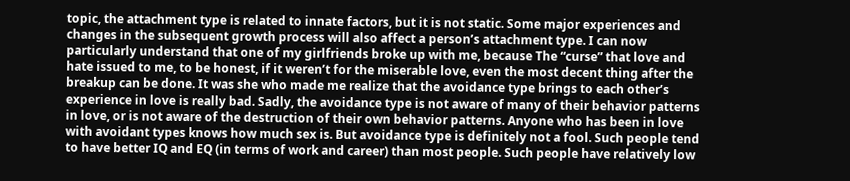topic, the attachment type is related to innate factors, but it is not static. Some major experiences and changes in the subsequent growth process will also affect a person’s attachment type. I can now particularly understand that one of my girlfriends broke up with me, because The “curse” that love and hate issued to me, to be honest, if it weren’t for the miserable love, even the most decent thing after the breakup can be done. It was she who made me realize that the avoidance type brings to each other’s experience in love is really bad. Sadly, the avoidance type is not aware of many of their behavior patterns in love, or is not aware of the destruction of their own behavior patterns. Anyone who has been in love with avoidant types knows how much sex is. But avoidance type is definitely not a fool. Such people tend to have better IQ and EQ (in terms of work and career) than most people. Such people have relatively low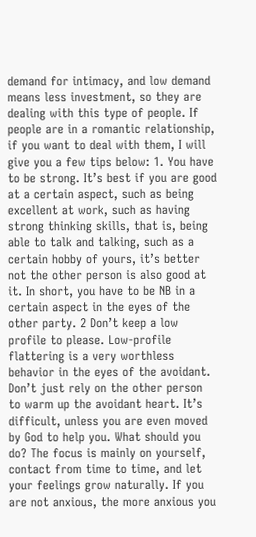demand for intimacy, and low demand means less investment, so they are dealing with this type of people. If people are in a romantic relationship, if you want to deal with them, I will give you a few tips below: 1. You have to be strong. It’s best if you are good at a certain aspect, such as being excellent at work, such as having strong thinking skills, that is, being able to talk and talking, such as a certain hobby of yours, it’s better not the other person is also good at it. In short, you have to be NB in a certain aspect in the eyes of the other party. 2 Don’t keep a low profile to please. Low-profile flattering is a very worthless behavior in the eyes of the avoidant. Don’t just rely on the other person to warm up the avoidant heart. It’s difficult, unless you are even moved by God to help you. What should you do? The focus is mainly on yourself, contact from time to time, and let your feelings grow naturally. If you are not anxious, the more anxious you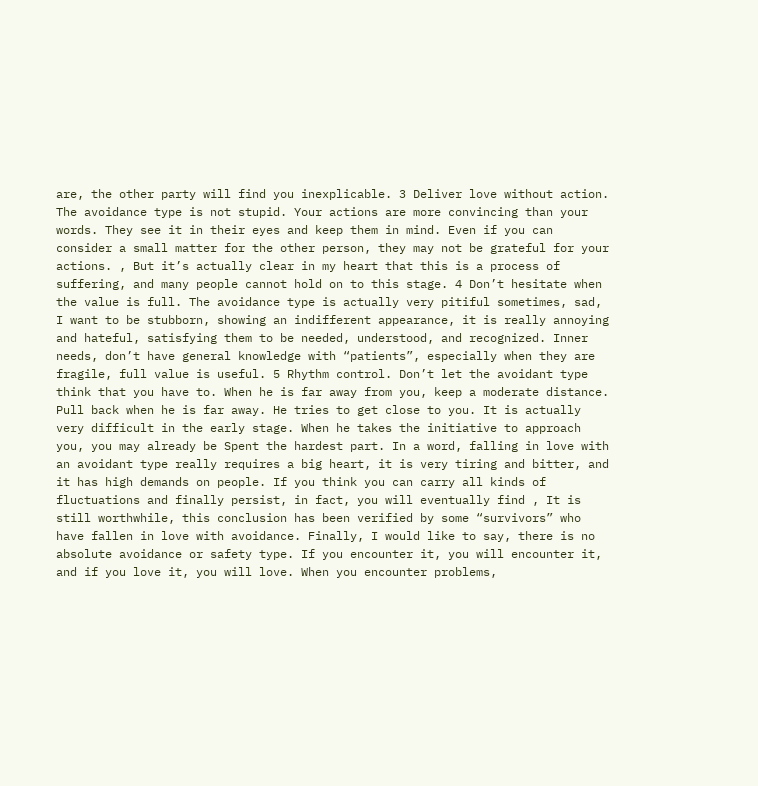are, the other party will find you inexplicable. 3 Deliver love without action. The avoidance type is not stupid. Your actions are more convincing than your words. They see it in their eyes and keep them in mind. Even if you can consider a small matter for the other person, they may not be grateful for your actions. , But it’s actually clear in my heart that this is a process of suffering, and many people cannot hold on to this stage. 4 Don’t hesitate when the value is full. The avoidance type is actually very pitiful sometimes, sad, I want to be stubborn, showing an indifferent appearance, it is really annoying and hateful, satisfying them to be needed, understood, and recognized. Inner needs, don’t have general knowledge with “patients”, especially when they are fragile, full value is useful. 5 Rhythm control. Don’t let the avoidant type think that you have to. When he is far away from you, keep a moderate distance. Pull back when he is far away. He tries to get close to you. It is actually very difficult in the early stage. When he takes the initiative to approach you, you may already be Spent the hardest part. In a word, falling in love with an avoidant type really requires a big heart, it is very tiring and bitter, and it has high demands on people. If you think you can carry all kinds of fluctuations and finally persist, in fact, you will eventually find , It is still worthwhile, this conclusion has been verified by some “survivors” who have fallen in love with avoidance. Finally, I would like to say, there is no absolute avoidance or safety type. If you encounter it, you will encounter it, and if you love it, you will love. When you encounter problems,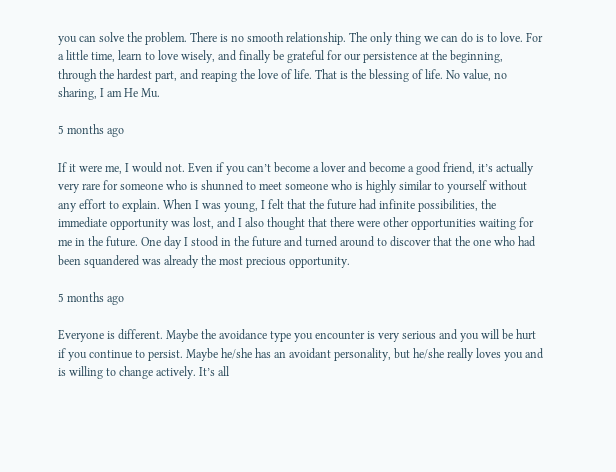you can solve the problem. There is no smooth relationship. The only thing we can do is to love. For a little time, learn to love wisely, and finally be grateful for our persistence at the beginning, through the hardest part, and reaping the love of life. That is the blessing of life. No value, no sharing, I am He Mu.

5 months ago

If it were me, I would not. Even if you can’t become a lover and become a good friend, it’s actually very rare for someone who is shunned to meet someone who is highly similar to yourself without any effort to explain. When I was young, I felt that the future had infinite possibilities, the immediate opportunity was lost, and I also thought that there were other opportunities waiting for me in the future. One day I stood in the future and turned around to discover that the one who had been squandered was already the most precious opportunity.

5 months ago

Everyone is different. Maybe the avoidance type you encounter is very serious and you will be hurt if you continue to persist. Maybe he/she has an avoidant personality, but he/she really loves you and is willing to change actively. It’s all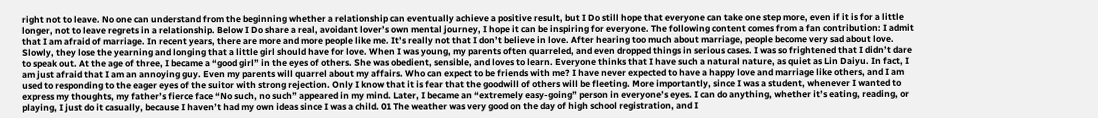right not to leave. No one can understand from the beginning whether a relationship can eventually achieve a positive result, but I Do still hope that everyone can take one step more, even if it is for a little longer, not to leave regrets in a relationship. Below I Do share a real, avoidant lover’s own mental journey, I hope it can be inspiring for everyone. The following content comes from a fan contribution: I admit that I am afraid of marriage. In recent years, there are more and more people like me. It’s really not that I don’t believe in love. After hearing too much about marriage, people become very sad about love. Slowly, they lose the yearning and longing that a little girl should have for love. When I was young, my parents often quarreled, and even dropped things in serious cases. I was so frightened that I didn’t dare to speak out. At the age of three, I became a “good girl” in the eyes of others. She was obedient, sensible, and loves to learn. Everyone thinks that I have such a natural nature, as quiet as Lin Daiyu. In fact, I am just afraid that I am an annoying guy. Even my parents will quarrel about my affairs. Who can expect to be friends with me? I have never expected to have a happy love and marriage like others, and I am used to responding to the eager eyes of the suitor with strong rejection. Only I know that it is fear that the goodwill of others will be fleeting. More importantly, since I was a student, whenever I wanted to express my thoughts, my father’s fierce face “No such, no such” appeared in my mind. Later, I became an “extremely easy-going” person in everyone’s eyes. I can do anything, whether it’s eating, reading, or playing, I just do it casually, because I haven’t had my own ideas since I was a child. 01 The weather was very good on the day of high school registration, and I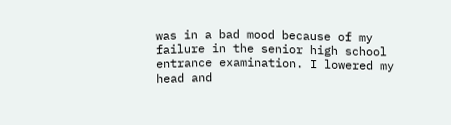was in a bad mood because of my failure in the senior high school entrance examination. I lowered my head and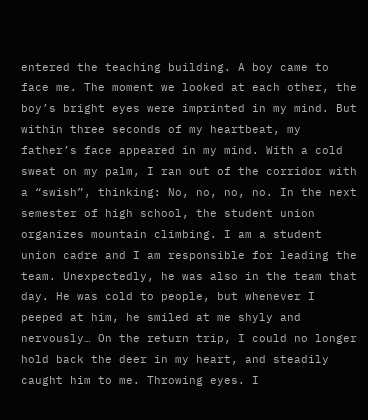entered the teaching building. A boy came to face me. The moment we looked at each other, the boy’s bright eyes were imprinted in my mind. But within three seconds of my heartbeat, my father’s face appeared in my mind. With a cold sweat on my palm, I ran out of the corridor with a “swish”, thinking: No, no, no, no. In the next semester of high school, the student union organizes mountain climbing. I am a student union cadre and I am responsible for leading the team. Unexpectedly, he was also in the team that day. He was cold to people, but whenever I peeped at him, he smiled at me shyly and nervously… On the return trip, I could no longer hold back the deer in my heart, and steadily caught him to me. Throwing eyes. I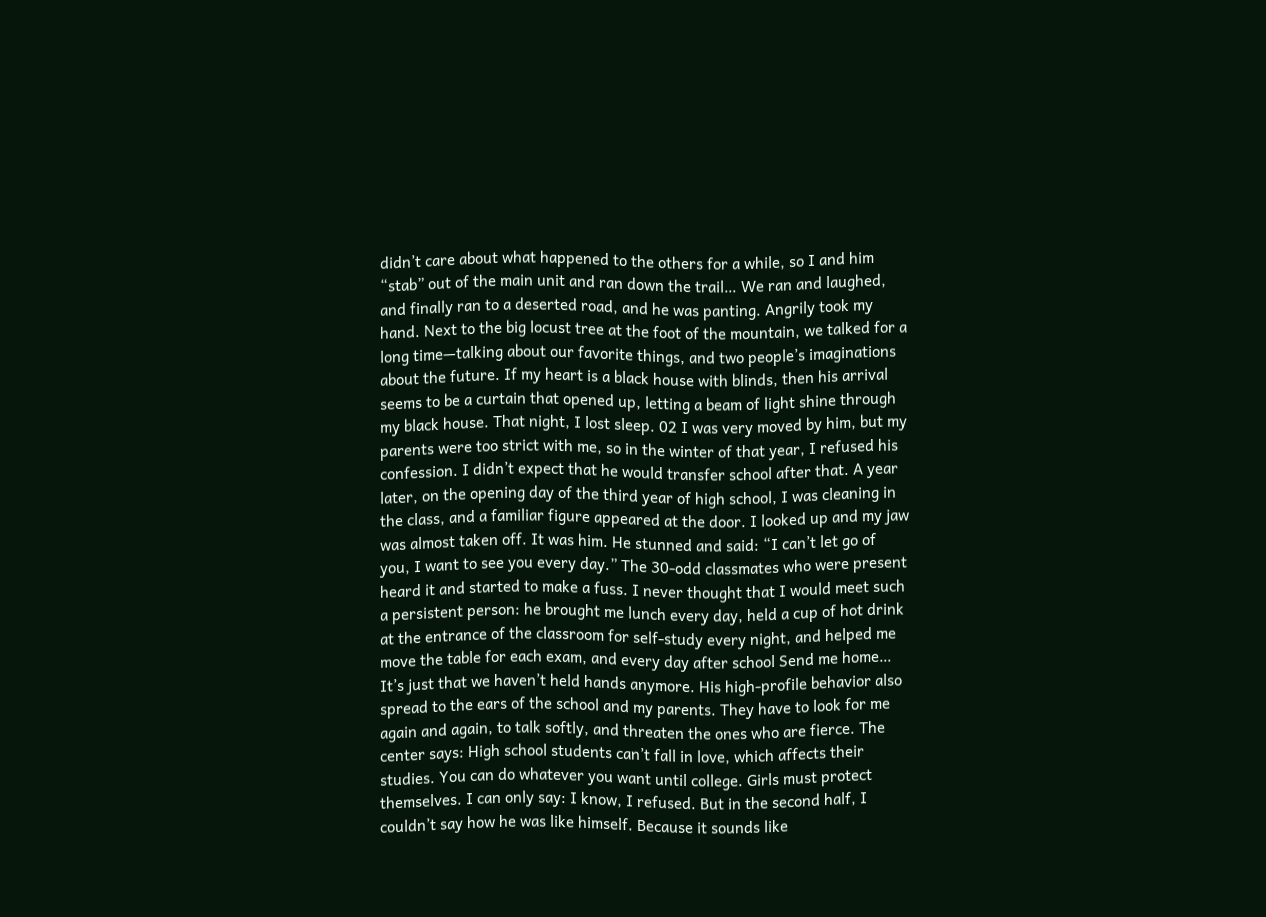didn’t care about what happened to the others for a while, so I and him “stab” out of the main unit and ran down the trail… We ran and laughed, and finally ran to a deserted road, and he was panting. Angrily took my hand. Next to the big locust tree at the foot of the mountain, we talked for a long time—talking about our favorite things, and two people’s imaginations about the future. If my heart is a black house with blinds, then his arrival seems to be a curtain that opened up, letting a beam of light shine through my black house. That night, I lost sleep. 02 I was very moved by him, but my parents were too strict with me, so in the winter of that year, I refused his confession. I didn’t expect that he would transfer school after that. A year later, on the opening day of the third year of high school, I was cleaning in the class, and a familiar figure appeared at the door. I looked up and my jaw was almost taken off. It was him. He stunned and said: “I can’t let go of you, I want to see you every day.” The 30-odd classmates who were present heard it and started to make a fuss. I never thought that I would meet such a persistent person: he brought me lunch every day, held a cup of hot drink at the entrance of the classroom for self-study every night, and helped me move the table for each exam, and every day after school Send me home… It’s just that we haven’t held hands anymore. His high-profile behavior also spread to the ears of the school and my parents. They have to look for me again and again, to talk softly, and threaten the ones who are fierce. The center says: High school students can’t fall in love, which affects their studies. You can do whatever you want until college. Girls must protect themselves. I can only say: I know, I refused. But in the second half, I couldn’t say how he was like himself. Because it sounds like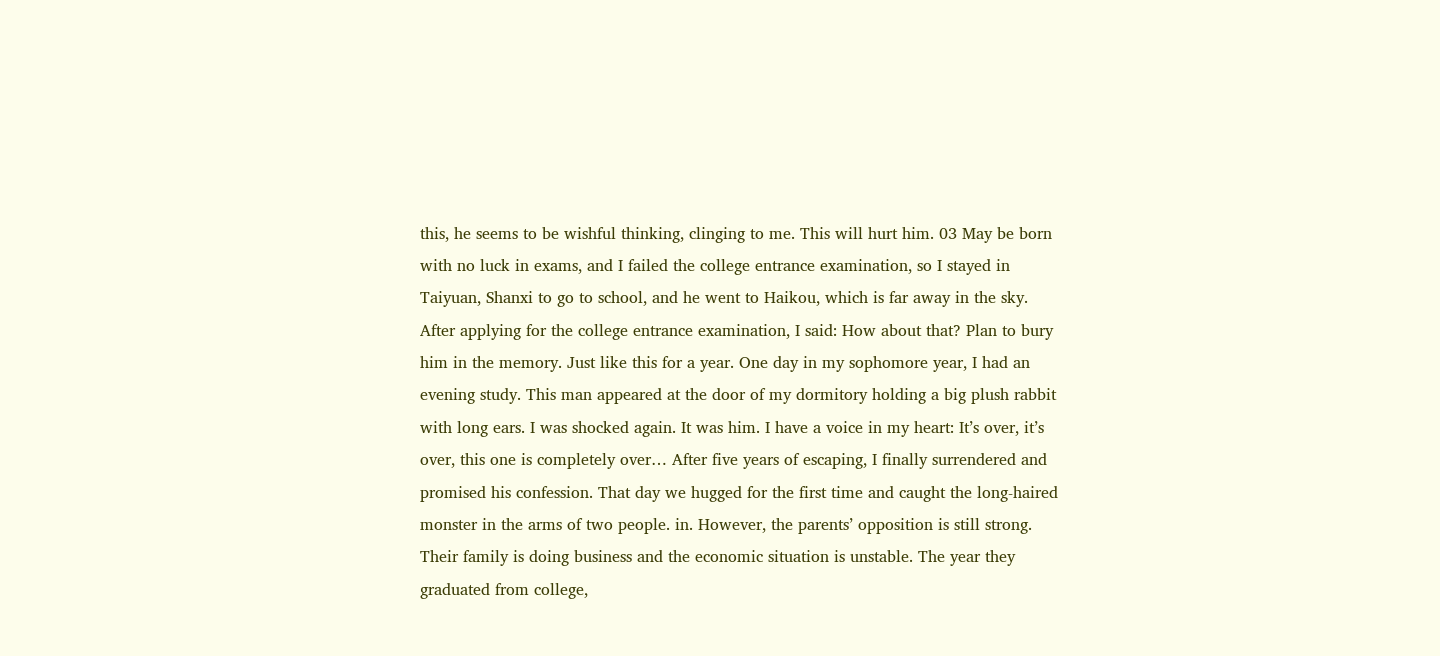this, he seems to be wishful thinking, clinging to me. This will hurt him. 03 May be born with no luck in exams, and I failed the college entrance examination, so I stayed in Taiyuan, Shanxi to go to school, and he went to Haikou, which is far away in the sky. After applying for the college entrance examination, I said: How about that? Plan to bury him in the memory. Just like this for a year. One day in my sophomore year, I had an evening study. This man appeared at the door of my dormitory holding a big plush rabbit with long ears. I was shocked again. It was him. I have a voice in my heart: It’s over, it’s over, this one is completely over… After five years of escaping, I finally surrendered and promised his confession. That day we hugged for the first time and caught the long-haired monster in the arms of two people. in. However, the parents’ opposition is still strong. Their family is doing business and the economic situation is unstable. The year they graduated from college,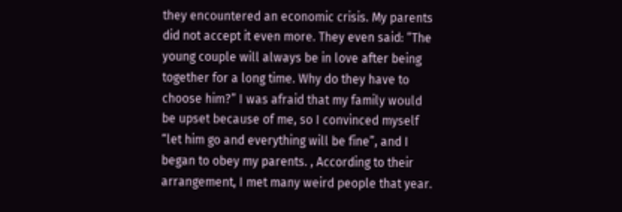they encountered an economic crisis. My parents did not accept it even more. They even said: “The young couple will always be in love after being together for a long time. Why do they have to choose him?” I was afraid that my family would be upset because of me, so I convinced myself “let him go and everything will be fine”, and I began to obey my parents. , According to their arrangement, I met many weird people that year.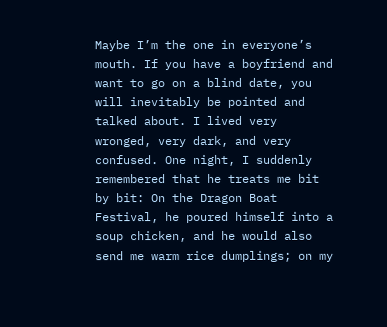Maybe I’m the one in everyone’s mouth. If you have a boyfriend and want to go on a blind date, you will inevitably be pointed and talked about. I lived very wronged, very dark, and very confused. One night, I suddenly remembered that he treats me bit by bit: On the Dragon Boat Festival, he poured himself into a soup chicken, and he would also send me warm rice dumplings; on my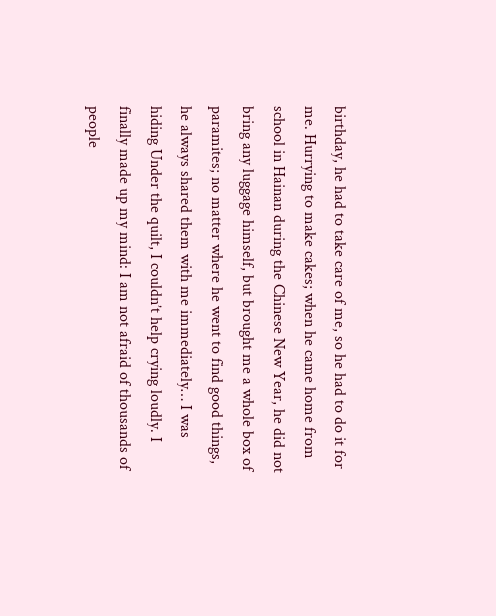birthday, he had to take care of me, so he had to do it for me. Hurrying to make cakes; when he came home from school in Hainan during the Chinese New Year, he did not bring any luggage himself, but brought me a whole box of paramites; no matter where he went to find good things, he always shared them with me immediately… I was hiding Under the quilt, I couldn’t help crying loudly. I finally made up my mind: I am not afraid of thousands of people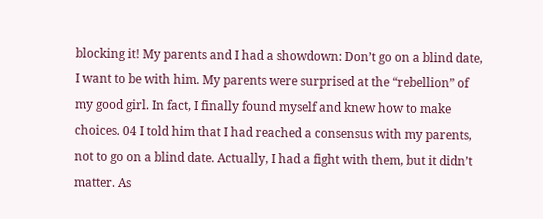blocking it! My parents and I had a showdown: Don’t go on a blind date, I want to be with him. My parents were surprised at the “rebellion” of my good girl. In fact, I finally found myself and knew how to make choices. 04 I told him that I had reached a consensus with my parents, not to go on a blind date. Actually, I had a fight with them, but it didn’t matter. As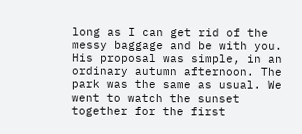long as I can get rid of the messy baggage and be with you. His proposal was simple, in an ordinary autumn afternoon. The park was the same as usual. We went to watch the sunset together for the first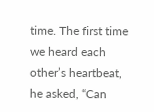time. The first time we heard each other’s heartbeat, he asked, “Can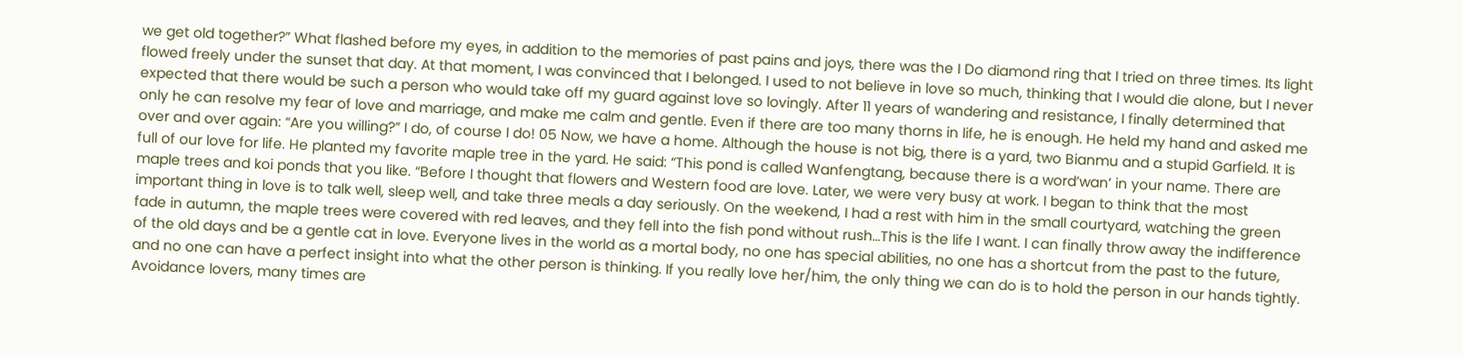we get old together?” What flashed before my eyes, in addition to the memories of past pains and joys, there was the I Do diamond ring that I tried on three times. Its light flowed freely under the sunset that day. At that moment, I was convinced that I belonged. I used to not believe in love so much, thinking that I would die alone, but I never expected that there would be such a person who would take off my guard against love so lovingly. After 11 years of wandering and resistance, I finally determined that only he can resolve my fear of love and marriage, and make me calm and gentle. Even if there are too many thorns in life, he is enough. He held my hand and asked me over and over again: “Are you willing?” I do, of course I do! 05 Now, we have a home. Although the house is not big, there is a yard, two Bianmu and a stupid Garfield. It is full of our love for life. He planted my favorite maple tree in the yard. He said: “This pond is called Wanfengtang, because there is a word’wan’ in your name. There are maple trees and koi ponds that you like. “Before I thought that flowers and Western food are love. Later, we were very busy at work. I began to think that the most important thing in love is to talk well, sleep well, and take three meals a day seriously. On the weekend, I had a rest with him in the small courtyard, watching the green fade in autumn, the maple trees were covered with red leaves, and they fell into the fish pond without rush…This is the life I want. I can finally throw away the indifference of the old days and be a gentle cat in love. Everyone lives in the world as a mortal body, no one has special abilities, no one has a shortcut from the past to the future, and no one can have a perfect insight into what the other person is thinking. If you really love her/him, the only thing we can do is to hold the person in our hands tightly. Avoidance lovers, many times are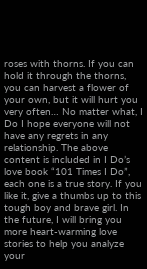roses with thorns. If you can hold it through the thorns, you can harvest a flower of your own, but it will hurt you very often… No matter what, I Do I hope everyone will not have any regrets in any relationship. The above content is included in I Do’s love book “101 Times I Do”, each one is a true story. If you like it, give a thumbs up to this tough boy and brave girl. In the future, I will bring you more heart-warming love stories to help you analyze your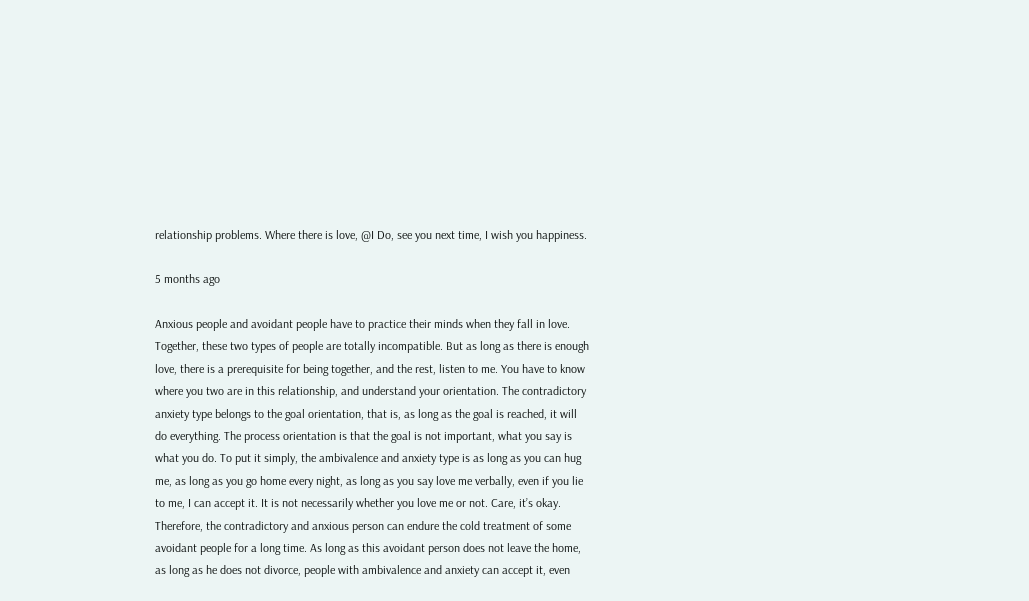relationship problems. Where there is love, @I Do, see you next time, I wish you happiness.

5 months ago

Anxious people and avoidant people have to practice their minds when they fall in love. Together, these two types of people are totally incompatible. But as long as there is enough love, there is a prerequisite for being together, and the rest, listen to me. You have to know where you two are in this relationship, and understand your orientation. The contradictory anxiety type belongs to the goal orientation, that is, as long as the goal is reached, it will do everything. The process orientation is that the goal is not important, what you say is what you do. To put it simply, the ambivalence and anxiety type is as long as you can hug me, as long as you go home every night, as long as you say love me verbally, even if you lie to me, I can accept it. It is not necessarily whether you love me or not. Care, it’s okay. Therefore, the contradictory and anxious person can endure the cold treatment of some avoidant people for a long time. As long as this avoidant person does not leave the home, as long as he does not divorce, people with ambivalence and anxiety can accept it, even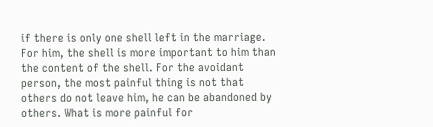if there is only one shell left in the marriage. For him, the shell is more important to him than the content of the shell. For the avoidant person, the most painful thing is not that others do not leave him, he can be abandoned by others. What is more painful for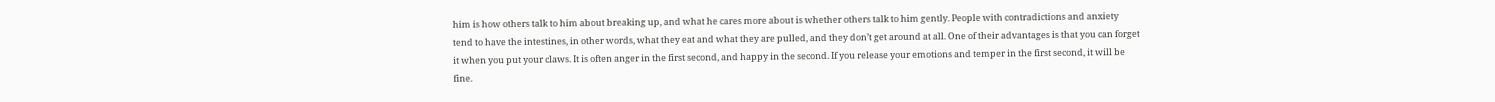him is how others talk to him about breaking up, and what he cares more about is whether others talk to him gently. People with contradictions and anxiety tend to have the intestines, in other words, what they eat and what they are pulled, and they don’t get around at all. One of their advantages is that you can forget it when you put your claws. It is often anger in the first second, and happy in the second. If you release your emotions and temper in the first second, it will be fine.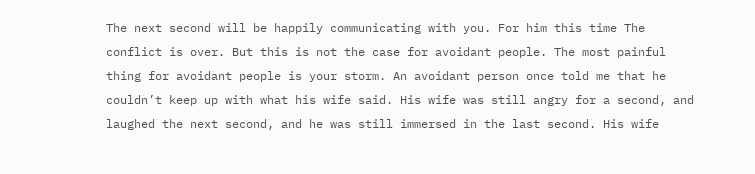The next second will be happily communicating with you. For him this time The conflict is over. But this is not the case for avoidant people. The most painful thing for avoidant people is your storm. An avoidant person once told me that he couldn’t keep up with what his wife said. His wife was still angry for a second, and laughed the next second, and he was still immersed in the last second. His wife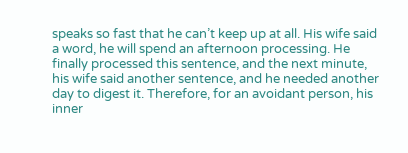speaks so fast that he can’t keep up at all. His wife said a word, he will spend an afternoon processing. He finally processed this sentence, and the next minute, his wife said another sentence, and he needed another day to digest it. Therefore, for an avoidant person, his inner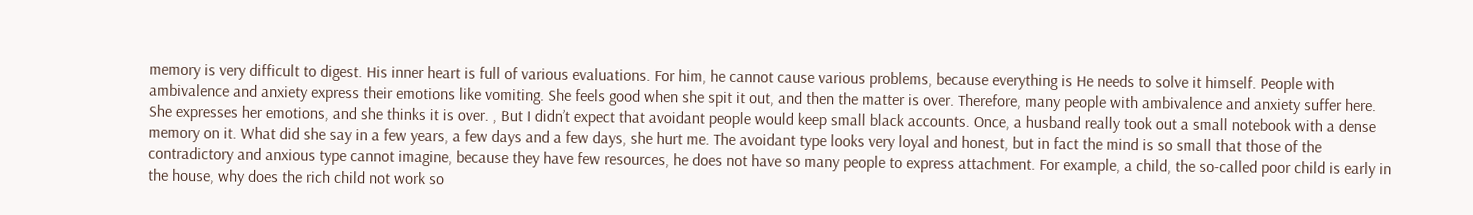memory is very difficult to digest. His inner heart is full of various evaluations. For him, he cannot cause various problems, because everything is He needs to solve it himself. People with ambivalence and anxiety express their emotions like vomiting. She feels good when she spit it out, and then the matter is over. Therefore, many people with ambivalence and anxiety suffer here. She expresses her emotions, and she thinks it is over. , But I didn’t expect that avoidant people would keep small black accounts. Once, a husband really took out a small notebook with a dense memory on it. What did she say in a few years, a few days and a few days, she hurt me. The avoidant type looks very loyal and honest, but in fact the mind is so small that those of the contradictory and anxious type cannot imagine, because they have few resources, he does not have so many people to express attachment. For example, a child, the so-called poor child is early in the house, why does the rich child not work so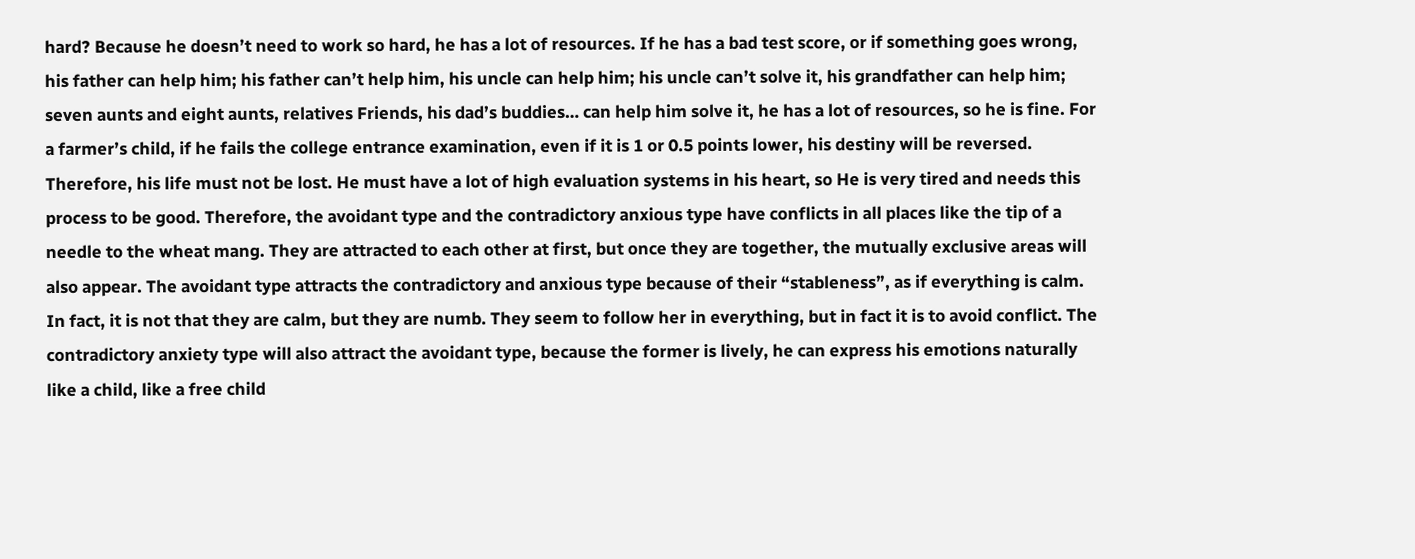hard? Because he doesn’t need to work so hard, he has a lot of resources. If he has a bad test score, or if something goes wrong, his father can help him; his father can’t help him, his uncle can help him; his uncle can’t solve it, his grandfather can help him; seven aunts and eight aunts, relatives Friends, his dad’s buddies… can help him solve it, he has a lot of resources, so he is fine. For a farmer’s child, if he fails the college entrance examination, even if it is 1 or 0.5 points lower, his destiny will be reversed. Therefore, his life must not be lost. He must have a lot of high evaluation systems in his heart, so He is very tired and needs this process to be good. Therefore, the avoidant type and the contradictory anxious type have conflicts in all places like the tip of a needle to the wheat mang. They are attracted to each other at first, but once they are together, the mutually exclusive areas will also appear. The avoidant type attracts the contradictory and anxious type because of their “stableness”, as if everything is calm. In fact, it is not that they are calm, but they are numb. They seem to follow her in everything, but in fact it is to avoid conflict. The contradictory anxiety type will also attract the avoidant type, because the former is lively, he can express his emotions naturally like a child, like a free child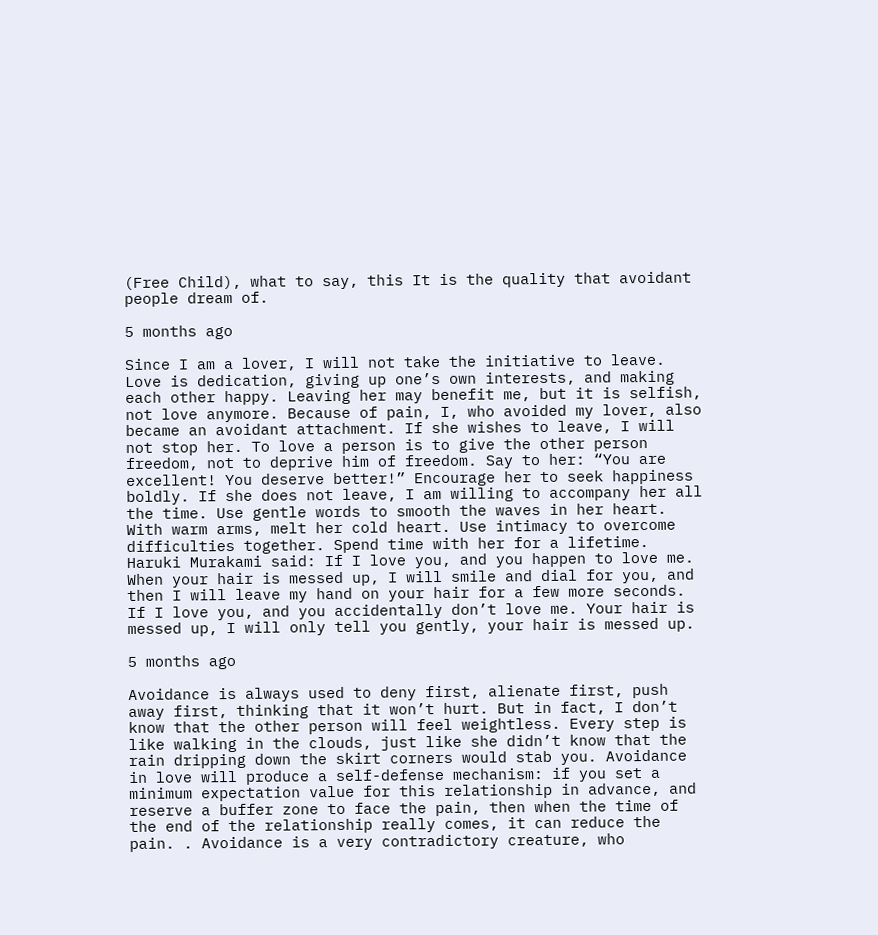(Free Child), what to say, this It is the quality that avoidant people dream of.

5 months ago

Since I am a lover, I will not take the initiative to leave. Love is dedication, giving up one’s own interests, and making each other happy. Leaving her may benefit me, but it is selfish, not love anymore. Because of pain, I, who avoided my lover, also became an avoidant attachment. If she wishes to leave, I will not stop her. To love a person is to give the other person freedom, not to deprive him of freedom. Say to her: “You are excellent! You deserve better!” Encourage her to seek happiness boldly. If she does not leave, I am willing to accompany her all the time. Use gentle words to smooth the waves in her heart. With warm arms, melt her cold heart. Use intimacy to overcome difficulties together. Spend time with her for a lifetime. Haruki Murakami said: If I love you, and you happen to love me. When your hair is messed up, I will smile and dial for you, and then I will leave my hand on your hair for a few more seconds. If I love you, and you accidentally don’t love me. Your hair is messed up, I will only tell you gently, your hair is messed up.

5 months ago

Avoidance is always used to deny first, alienate first, push away first, thinking that it won’t hurt. But in fact, I don’t know that the other person will feel weightless. Every step is like walking in the clouds, just like she didn’t know that the rain dripping down the skirt corners would stab you. Avoidance in love will produce a self-defense mechanism: if you set a minimum expectation value for this relationship in advance, and reserve a buffer zone to face the pain, then when the time of the end of the relationship really comes, it can reduce the pain. . Avoidance is a very contradictory creature, who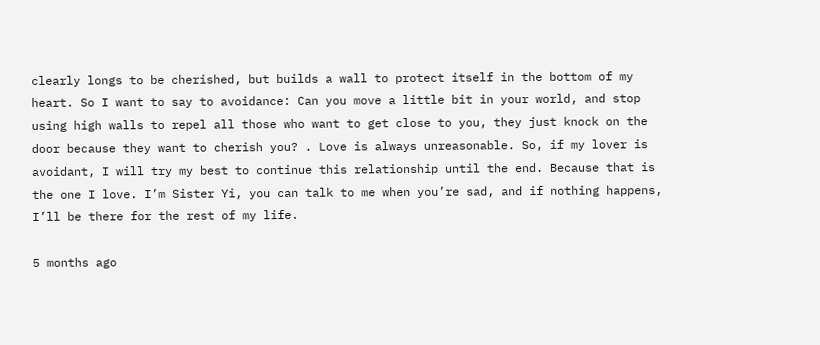clearly longs to be cherished, but builds a wall to protect itself in the bottom of my heart. So I want to say to avoidance: Can you move a little bit in your world, and stop using high walls to repel all those who want to get close to you, they just knock on the door because they want to cherish you? . Love is always unreasonable. So, if my lover is avoidant, I will try my best to continue this relationship until the end. Because that is the one I love. I’m Sister Yi, you can talk to me when you’re sad, and if nothing happens, I’ll be there for the rest of my life.

5 months ago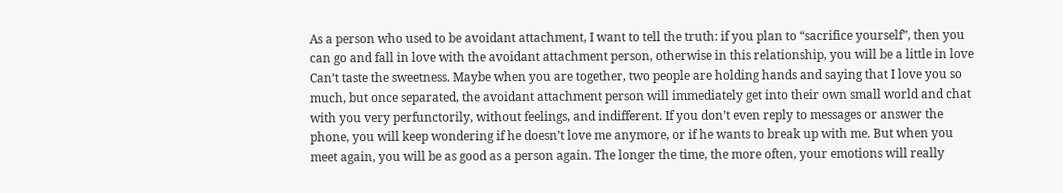As a person who used to be avoidant attachment, I want to tell the truth: if you plan to “sacrifice yourself”, then you can go and fall in love with the avoidant attachment person, otherwise in this relationship, you will be a little in love Can’t taste the sweetness. Maybe when you are together, two people are holding hands and saying that I love you so much, but once separated, the avoidant attachment person will immediately get into their own small world and chat with you very perfunctorily, without feelings, and indifferent. If you don’t even reply to messages or answer the phone, you will keep wondering if he doesn’t love me anymore, or if he wants to break up with me. But when you meet again, you will be as good as a person again. The longer the time, the more often, your emotions will really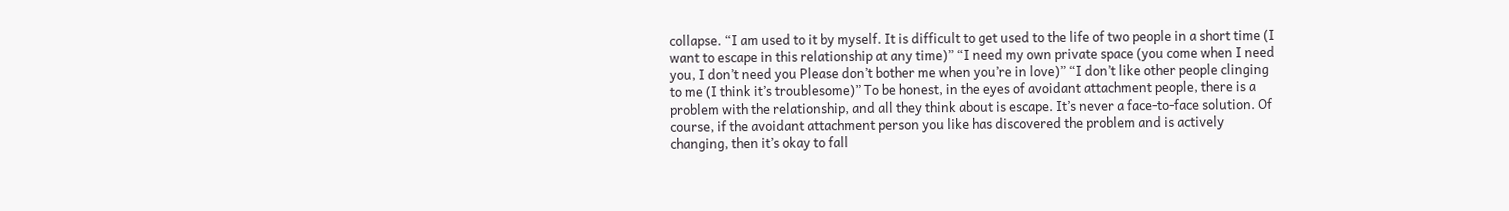collapse. “I am used to it by myself. It is difficult to get used to the life of two people in a short time (I want to escape in this relationship at any time)” “I need my own private space (you come when I need you, I don’t need you Please don’t bother me when you’re in love)” “I don’t like other people clinging to me (I think it’s troublesome)” To be honest, in the eyes of avoidant attachment people, there is a problem with the relationship, and all they think about is escape. It’s never a face-to-face solution. Of course, if the avoidant attachment person you like has discovered the problem and is actively changing, then it’s okay to fall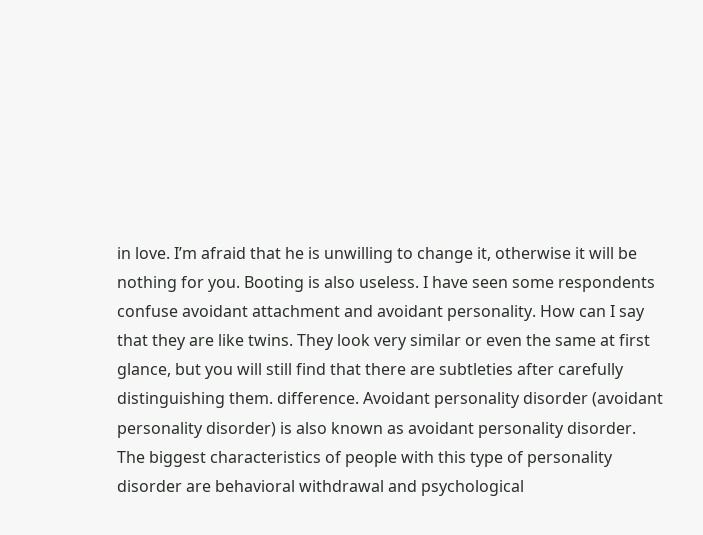in love. I’m afraid that he is unwilling to change it, otherwise it will be nothing for you. Booting is also useless. I have seen some respondents confuse avoidant attachment and avoidant personality. How can I say that they are like twins. They look very similar or even the same at first glance, but you will still find that there are subtleties after carefully distinguishing them. difference. Avoidant personality disorder (avoidant personality disorder) is also known as avoidant personality disorder. The biggest characteristics of people with this type of personality disorder are behavioral withdrawal and psychological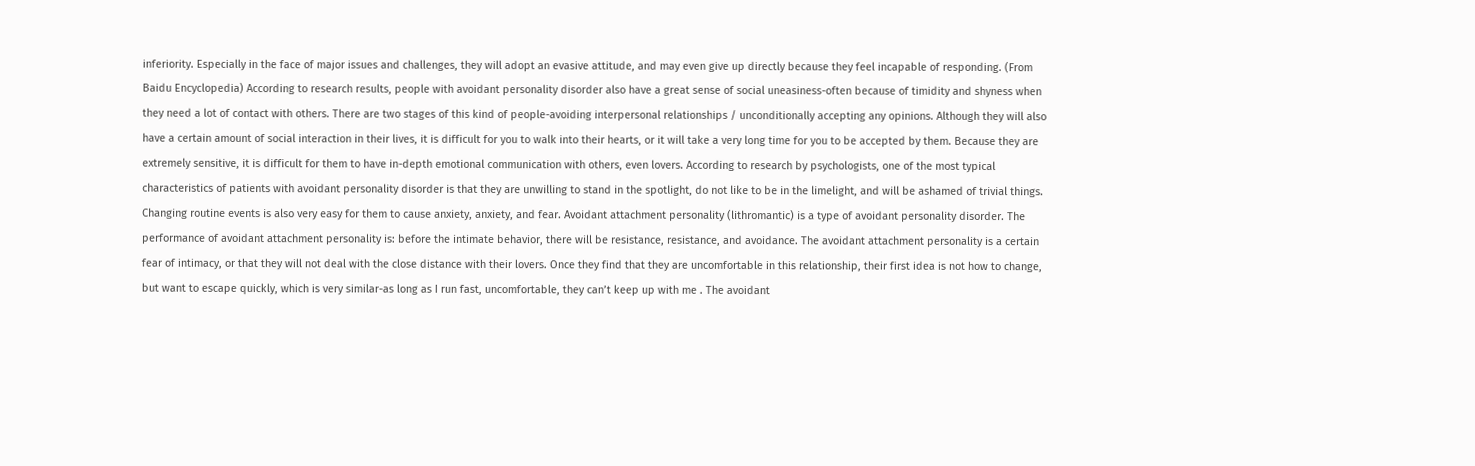inferiority. Especially in the face of major issues and challenges, they will adopt an evasive attitude, and may even give up directly because they feel incapable of responding. (From Baidu Encyclopedia) According to research results, people with avoidant personality disorder also have a great sense of social uneasiness-often because of timidity and shyness when they need a lot of contact with others. There are two stages of this kind of people-avoiding interpersonal relationships / unconditionally accepting any opinions. Although they will also have a certain amount of social interaction in their lives, it is difficult for you to walk into their hearts, or it will take a very long time for you to be accepted by them. Because they are extremely sensitive, it is difficult for them to have in-depth emotional communication with others, even lovers. According to research by psychologists, one of the most typical characteristics of patients with avoidant personality disorder is that they are unwilling to stand in the spotlight, do not like to be in the limelight, and will be ashamed of trivial things. Changing routine events is also very easy for them to cause anxiety, anxiety, and fear. Avoidant attachment personality (lithromantic) is a type of avoidant personality disorder. The performance of avoidant attachment personality is: before the intimate behavior, there will be resistance, resistance, and avoidance. The avoidant attachment personality is a certain fear of intimacy, or that they will not deal with the close distance with their lovers. Once they find that they are uncomfortable in this relationship, their first idea is not how to change, but want to escape quickly, which is very similar-as long as I run fast, uncomfortable, they can’t keep up with me . The avoidant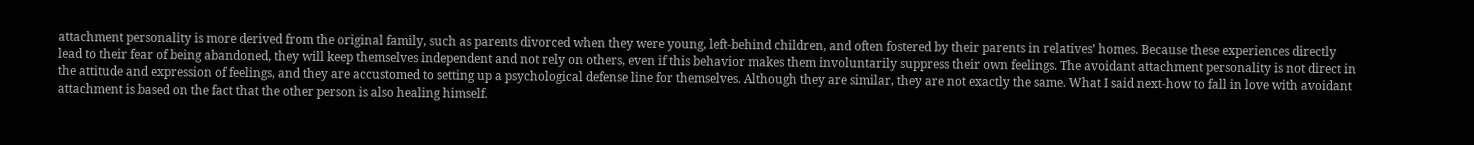attachment personality is more derived from the original family, such as parents divorced when they were young, left-behind children, and often fostered by their parents in relatives’ homes. Because these experiences directly lead to their fear of being abandoned, they will keep themselves independent and not rely on others, even if this behavior makes them involuntarily suppress their own feelings. The avoidant attachment personality is not direct in the attitude and expression of feelings, and they are accustomed to setting up a psychological defense line for themselves. Although they are similar, they are not exactly the same. What I said next-how to fall in love with avoidant attachment is based on the fact that the other person is also healing himself.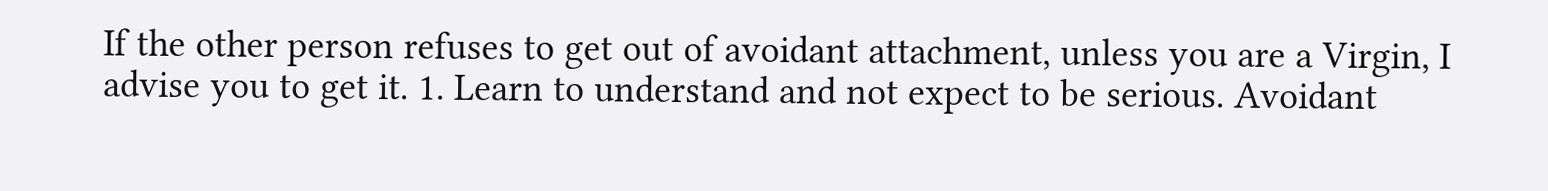If the other person refuses to get out of avoidant attachment, unless you are a Virgin, I advise you to get it. 1. Learn to understand and not expect to be serious. Avoidant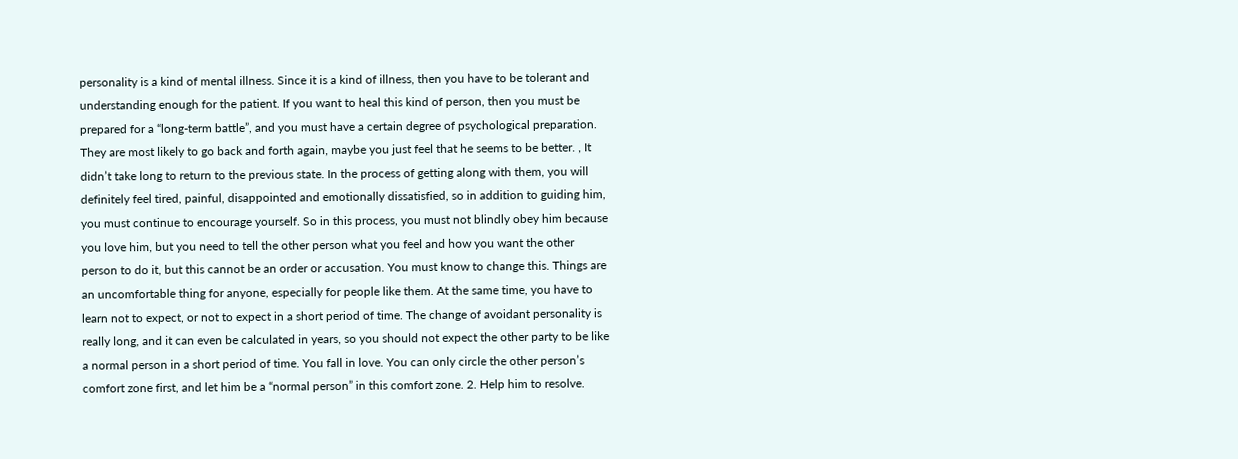personality is a kind of mental illness. Since it is a kind of illness, then you have to be tolerant and understanding enough for the patient. If you want to heal this kind of person, then you must be prepared for a “long-term battle”, and you must have a certain degree of psychological preparation. They are most likely to go back and forth again, maybe you just feel that he seems to be better. , It didn’t take long to return to the previous state. In the process of getting along with them, you will definitely feel tired, painful, disappointed and emotionally dissatisfied, so in addition to guiding him, you must continue to encourage yourself. So in this process, you must not blindly obey him because you love him, but you need to tell the other person what you feel and how you want the other person to do it, but this cannot be an order or accusation. You must know to change this. Things are an uncomfortable thing for anyone, especially for people like them. At the same time, you have to learn not to expect, or not to expect in a short period of time. The change of avoidant personality is really long, and it can even be calculated in years, so you should not expect the other party to be like a normal person in a short period of time. You fall in love. You can only circle the other person’s comfort zone first, and let him be a “normal person” in this comfort zone. 2. Help him to resolve.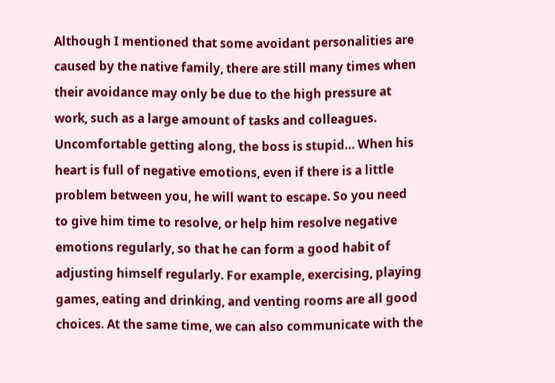Although I mentioned that some avoidant personalities are caused by the native family, there are still many times when their avoidance may only be due to the high pressure at work, such as a large amount of tasks and colleagues. Uncomfortable getting along, the boss is stupid… When his heart is full of negative emotions, even if there is a little problem between you, he will want to escape. So you need to give him time to resolve, or help him resolve negative emotions regularly, so that he can form a good habit of adjusting himself regularly. For example, exercising, playing games, eating and drinking, and venting rooms are all good choices. At the same time, we can also communicate with the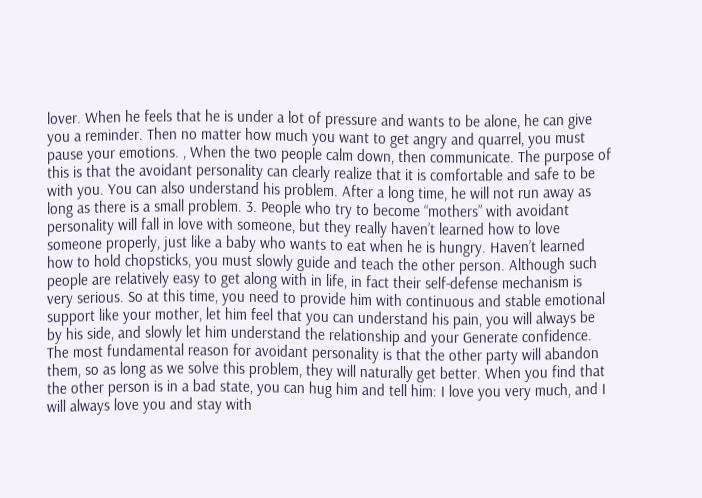lover. When he feels that he is under a lot of pressure and wants to be alone, he can give you a reminder. Then no matter how much you want to get angry and quarrel, you must pause your emotions. , When the two people calm down, then communicate. The purpose of this is that the avoidant personality can clearly realize that it is comfortable and safe to be with you. You can also understand his problem. After a long time, he will not run away as long as there is a small problem. 3. People who try to become “mothers” with avoidant personality will fall in love with someone, but they really haven’t learned how to love someone properly, just like a baby who wants to eat when he is hungry. Haven’t learned how to hold chopsticks, you must slowly guide and teach the other person. Although such people are relatively easy to get along with in life, in fact their self-defense mechanism is very serious. So at this time, you need to provide him with continuous and stable emotional support like your mother, let him feel that you can understand his pain, you will always be by his side, and slowly let him understand the relationship and your Generate confidence. The most fundamental reason for avoidant personality is that the other party will abandon them, so as long as we solve this problem, they will naturally get better. When you find that the other person is in a bad state, you can hug him and tell him: I love you very much, and I will always love you and stay with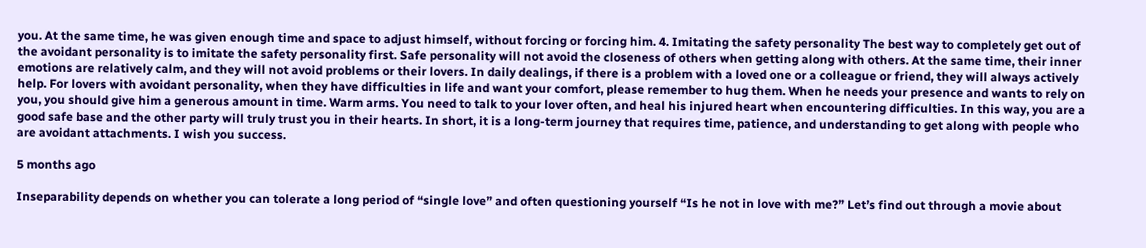you. At the same time, he was given enough time and space to adjust himself, without forcing or forcing him. 4. Imitating the safety personality The best way to completely get out of the avoidant personality is to imitate the safety personality first. Safe personality will not avoid the closeness of others when getting along with others. At the same time, their inner emotions are relatively calm, and they will not avoid problems or their lovers. In daily dealings, if there is a problem with a loved one or a colleague or friend, they will always actively help. For lovers with avoidant personality, when they have difficulties in life and want your comfort, please remember to hug them. When he needs your presence and wants to rely on you, you should give him a generous amount in time. Warm arms. You need to talk to your lover often, and heal his injured heart when encountering difficulties. In this way, you are a good safe base and the other party will truly trust you in their hearts. In short, it is a long-term journey that requires time, patience, and understanding to get along with people who are avoidant attachments. I wish you success.

5 months ago

Inseparability depends on whether you can tolerate a long period of “single love” and often questioning yourself “Is he not in love with me?” Let’s find out through a movie about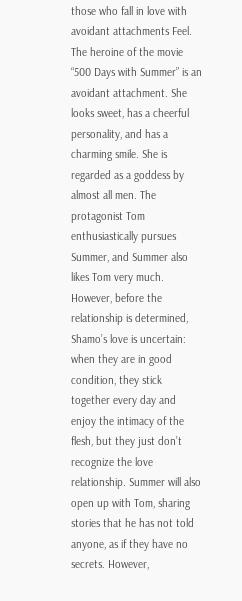those who fall in love with avoidant attachments Feel. The heroine of the movie “500 Days with Summer” is an avoidant attachment. She looks sweet, has a cheerful personality, and has a charming smile. She is regarded as a goddess by almost all men. The protagonist Tom enthusiastically pursues Summer, and Summer also likes Tom very much. However, before the relationship is determined, Shamo’s love is uncertain: when they are in good condition, they stick together every day and enjoy the intimacy of the flesh, but they just don’t recognize the love relationship. Summer will also open up with Tom, sharing stories that he has not told anyone, as if they have no secrets. However,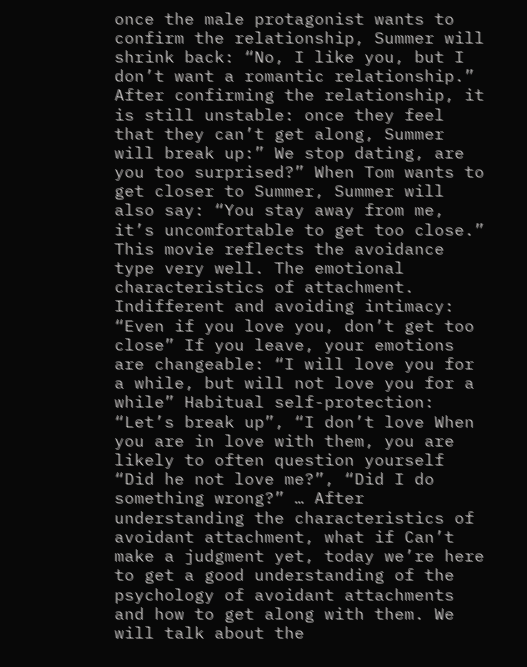once the male protagonist wants to confirm the relationship, Summer will shrink back: “No, I like you, but I don’t want a romantic relationship.” After confirming the relationship, it is still unstable: once they feel that they can’t get along, Summer will break up:” We stop dating, are you too surprised?” When Tom wants to get closer to Summer, Summer will also say: “You stay away from me, it’s uncomfortable to get too close.” This movie reflects the avoidance type very well. The emotional characteristics of attachment. Indifferent and avoiding intimacy: “Even if you love you, don’t get too close” If you leave, your emotions are changeable: “I will love you for a while, but will not love you for a while” Habitual self-protection: “Let’s break up”, “I don’t love When you are in love with them, you are likely to often question yourself “Did he not love me?”, “Did I do something wrong?” … After understanding the characteristics of avoidant attachment, what if Can’t make a judgment yet, today we’re here to get a good understanding of the psychology of avoidant attachments and how to get along with them. We will talk about the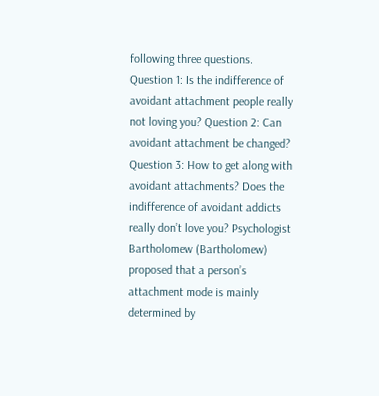following three questions. Question 1: Is the indifference of avoidant attachment people really not loving you? Question 2: Can avoidant attachment be changed? Question 3: How to get along with avoidant attachments? Does the indifference of avoidant addicts really don’t love you? Psychologist Bartholomew (Bartholomew) proposed that a person’s attachment mode is mainly determined by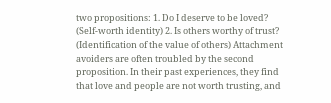two propositions: 1. Do I deserve to be loved? (Self-worth identity) 2. Is others worthy of trust? (Identification of the value of others) Attachment avoiders are often troubled by the second proposition. In their past experiences, they find that love and people are not worth trusting, and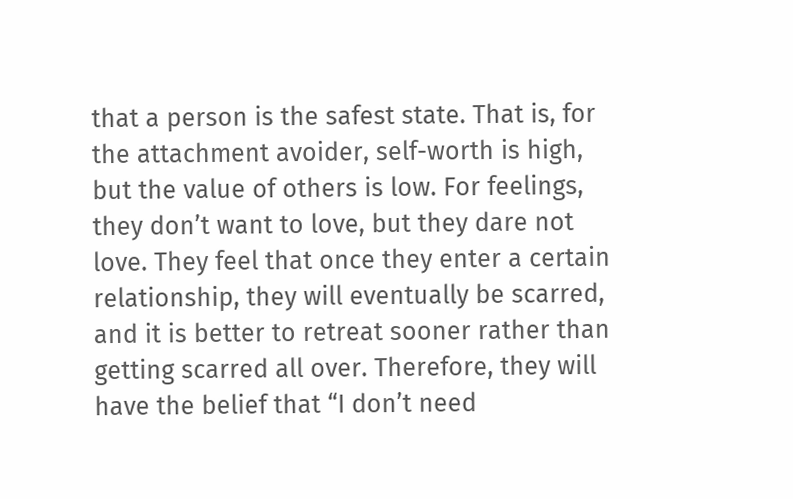that a person is the safest state. That is, for the attachment avoider, self-worth is high, but the value of others is low. For feelings, they don’t want to love, but they dare not love. They feel that once they enter a certain relationship, they will eventually be scarred, and it is better to retreat sooner rather than getting scarred all over. Therefore, they will have the belief that “I don’t need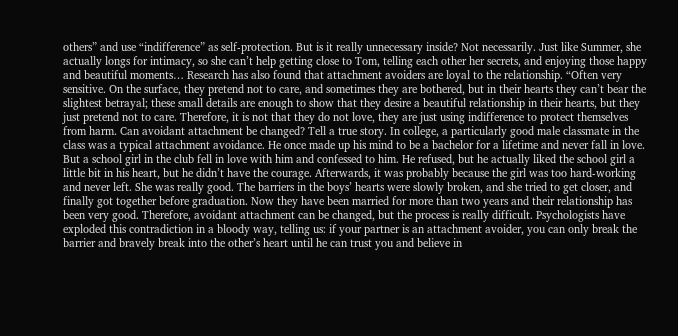others” and use “indifference” as self-protection. But is it really unnecessary inside? Not necessarily. Just like Summer, she actually longs for intimacy, so she can’t help getting close to Tom, telling each other her secrets, and enjoying those happy and beautiful moments… Research has also found that attachment avoiders are loyal to the relationship. “Often very sensitive. On the surface, they pretend not to care, and sometimes they are bothered, but in their hearts they can’t bear the slightest betrayal; these small details are enough to show that they desire a beautiful relationship in their hearts, but they just pretend not to care. Therefore, it is not that they do not love, they are just using indifference to protect themselves from harm. Can avoidant attachment be changed? Tell a true story. In college, a particularly good male classmate in the class was a typical attachment avoidance. He once made up his mind to be a bachelor for a lifetime and never fall in love. But a school girl in the club fell in love with him and confessed to him. He refused, but he actually liked the school girl a little bit in his heart, but he didn’t have the courage. Afterwards, it was probably because the girl was too hard-working and never left. She was really good. The barriers in the boys’ hearts were slowly broken, and she tried to get closer, and finally got together before graduation. Now they have been married for more than two years and their relationship has been very good. Therefore, avoidant attachment can be changed, but the process is really difficult. Psychologists have exploded this contradiction in a bloody way, telling us: if your partner is an attachment avoider, you can only break the barrier and bravely break into the other’s heart until he can trust you and believe in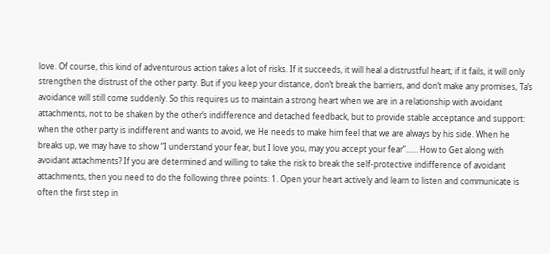love. Of course, this kind of adventurous action takes a lot of risks. If it succeeds, it will heal a distrustful heart; if it fails, it will only strengthen the distrust of the other party. But if you keep your distance, don’t break the barriers, and don’t make any promises, Ta’s avoidance will still come suddenly. So this requires us to maintain a strong heart when we are in a relationship with avoidant attachments, not to be shaken by the other’s indifference and detached feedback, but to provide stable acceptance and support: when the other party is indifferent and wants to avoid, we He needs to make him feel that we are always by his side. When he breaks up, we may have to show “I understand your fear, but I love you, may you accept your fear”…… How to Get along with avoidant attachments? If you are determined and willing to take the risk to break the self-protective indifference of avoidant attachments, then you need to do the following three points: 1. Open your heart actively and learn to listen and communicate is often the first step in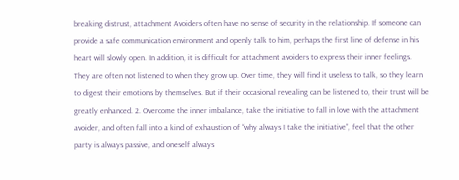breaking distrust, attachment Avoiders often have no sense of security in the relationship. If someone can provide a safe communication environment and openly talk to him, perhaps the first line of defense in his heart will slowly open. In addition, it is difficult for attachment avoiders to express their inner feelings. They are often not listened to when they grow up. Over time, they will find it useless to talk, so they learn to digest their emotions by themselves. But if their occasional revealing can be listened to, their trust will be greatly enhanced. 2. Overcome the inner imbalance, take the initiative to fall in love with the attachment avoider, and often fall into a kind of exhaustion of “why always I take the initiative”, feel that the other party is always passive, and oneself always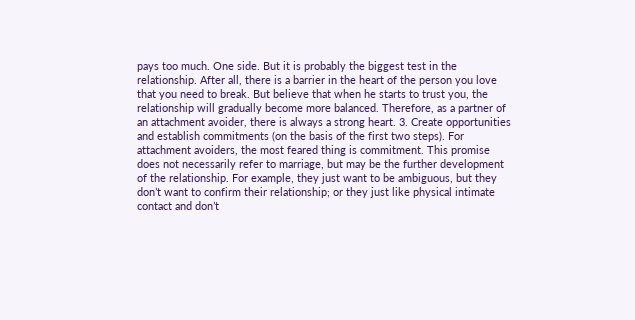pays too much. One side. But it is probably the biggest test in the relationship. After all, there is a barrier in the heart of the person you love that you need to break. But believe that when he starts to trust you, the relationship will gradually become more balanced. Therefore, as a partner of an attachment avoider, there is always a strong heart. 3. Create opportunities and establish commitments (on the basis of the first two steps). For attachment avoiders, the most feared thing is commitment. This promise does not necessarily refer to marriage, but may be the further development of the relationship. For example, they just want to be ambiguous, but they don’t want to confirm their relationship; or they just like physical intimate contact and don’t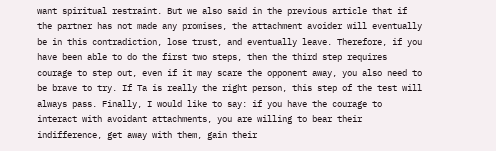want spiritual restraint. But we also said in the previous article that if the partner has not made any promises, the attachment avoider will eventually be in this contradiction, lose trust, and eventually leave. Therefore, if you have been able to do the first two steps, then the third step requires courage to step out, even if it may scare the opponent away, you also need to be brave to try. If Ta is really the right person, this step of the test will always pass. Finally, I would like to say: if you have the courage to interact with avoidant attachments, you are willing to bear their indifference, get away with them, gain their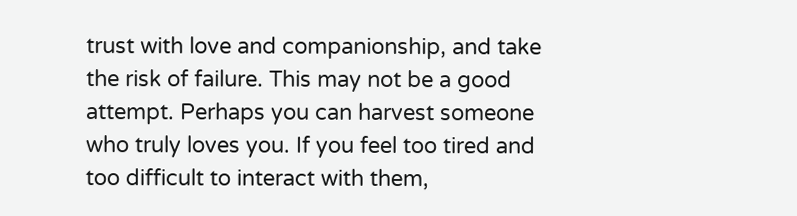trust with love and companionship, and take the risk of failure. This may not be a good attempt. Perhaps you can harvest someone who truly loves you. If you feel too tired and too difficult to interact with them,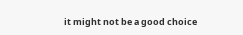it might not be a good choice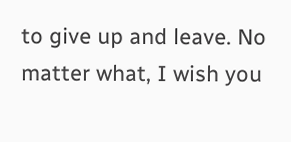to give up and leave. No matter what, I wish you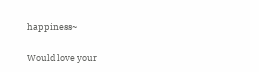happiness~

Would love your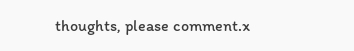thoughts, please comment.x